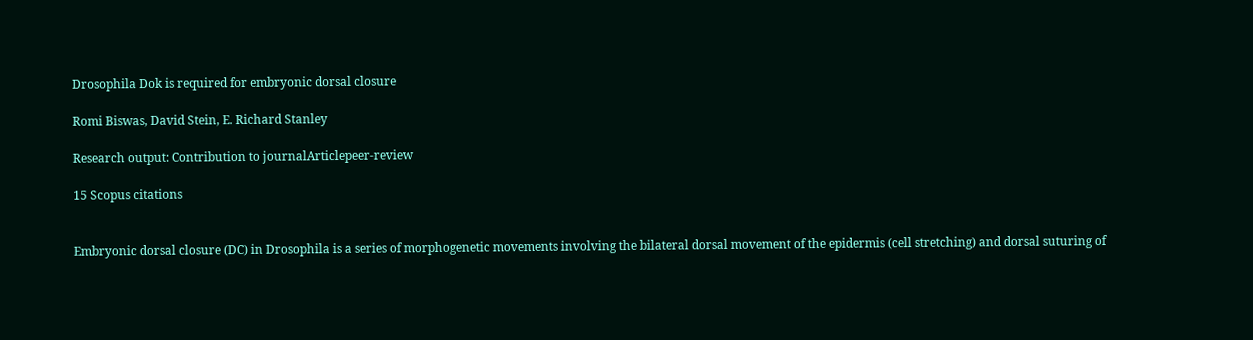Drosophila Dok is required for embryonic dorsal closure

Romi Biswas, David Stein, E. Richard Stanley

Research output: Contribution to journalArticlepeer-review

15 Scopus citations


Embryonic dorsal closure (DC) in Drosophila is a series of morphogenetic movements involving the bilateral dorsal movement of the epidermis (cell stretching) and dorsal suturing of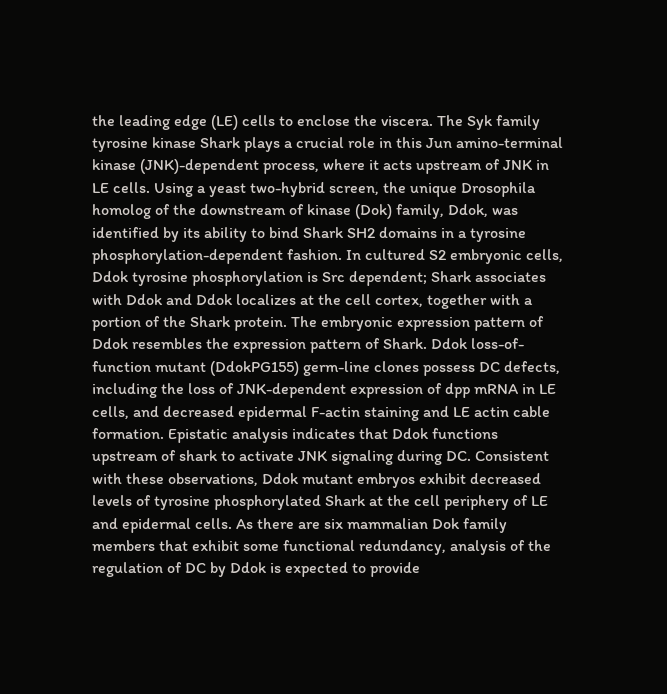the leading edge (LE) cells to enclose the viscera. The Syk family tyrosine kinase Shark plays a crucial role in this Jun amino-terminal kinase (JNK)-dependent process, where it acts upstream of JNK in LE cells. Using a yeast two-hybrid screen, the unique Drosophila homolog of the downstream of kinase (Dok) family, Ddok, was identified by its ability to bind Shark SH2 domains in a tyrosine phosphorylation-dependent fashion. In cultured S2 embryonic cells, Ddok tyrosine phosphorylation is Src dependent; Shark associates with Ddok and Ddok localizes at the cell cortex, together with a portion of the Shark protein. The embryonic expression pattern of Ddok resembles the expression pattern of Shark. Ddok loss-of-function mutant (DdokPG155) germ-line clones possess DC defects, including the loss of JNK-dependent expression of dpp mRNA in LE cells, and decreased epidermal F-actin staining and LE actin cable formation. Epistatic analysis indicates that Ddok functions upstream of shark to activate JNK signaling during DC. Consistent with these observations, Ddok mutant embryos exhibit decreased levels of tyrosine phosphorylated Shark at the cell periphery of LE and epidermal cells. As there are six mammalian Dok family members that exhibit some functional redundancy, analysis of the regulation of DC by Ddok is expected to provide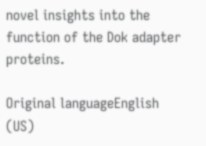novel insights into the function of the Dok adapter proteins.

Original languageEnglish (US)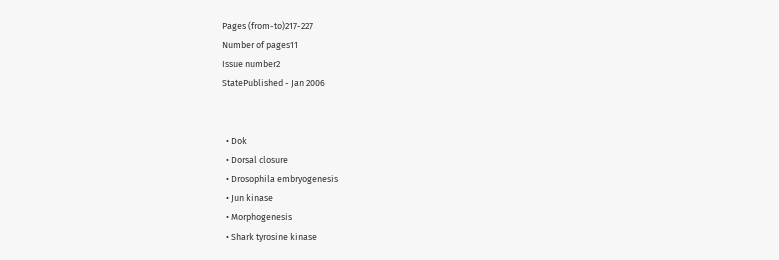Pages (from-to)217-227
Number of pages11
Issue number2
StatePublished - Jan 2006


  • Dok
  • Dorsal closure
  • Drosophila embryogenesis
  • Jun kinase
  • Morphogenesis
  • Shark tyrosine kinase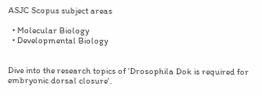ASJC Scopus subject areas

  • Molecular Biology
  • Developmental Biology


Dive into the research topics of 'Drosophila Dok is required for embryonic dorsal closure'.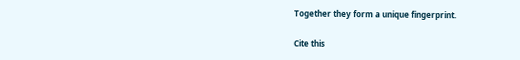Together they form a unique fingerprint.

Cite this